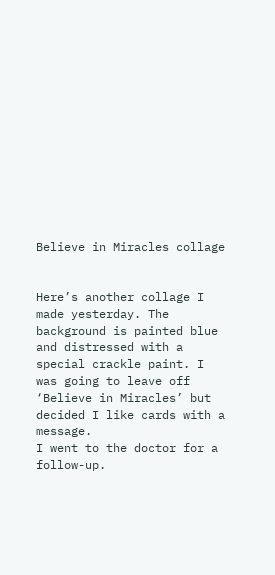Believe in Miracles collage


Here’s another collage I made yesterday. The background is painted blue and distressed with a special crackle paint. I was going to leave off ‘Believe in Miracles’ but decided I like cards with a message.
I went to the doctor for a follow-up.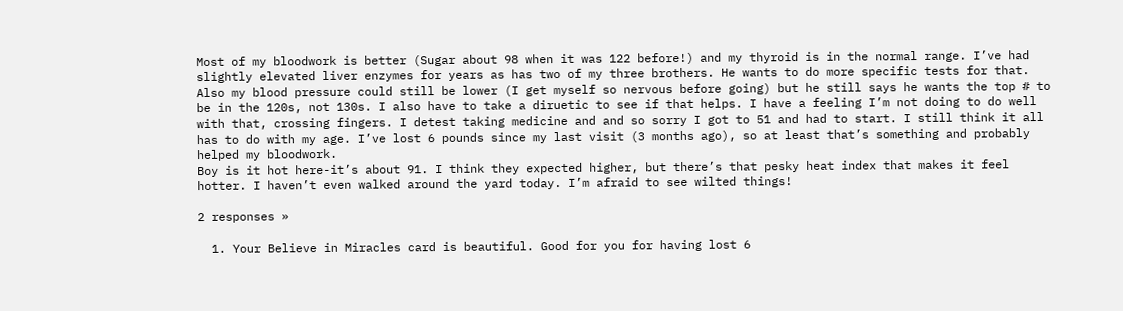Most of my bloodwork is better (Sugar about 98 when it was 122 before!) and my thyroid is in the normal range. I’ve had slightly elevated liver enzymes for years as has two of my three brothers. He wants to do more specific tests for that. Also my blood pressure could still be lower (I get myself so nervous before going) but he still says he wants the top # to be in the 120s, not 130s. I also have to take a diruetic to see if that helps. I have a feeling I’m not doing to do well with that, crossing fingers. I detest taking medicine and and so sorry I got to 51 and had to start. I still think it all has to do with my age. I’ve lost 6 pounds since my last visit (3 months ago), so at least that’s something and probably helped my bloodwork.
Boy is it hot here-it’s about 91. I think they expected higher, but there’s that pesky heat index that makes it feel hotter. I haven’t even walked around the yard today. I’m afraid to see wilted things!

2 responses »

  1. Your Believe in Miracles card is beautiful. Good for you for having lost 6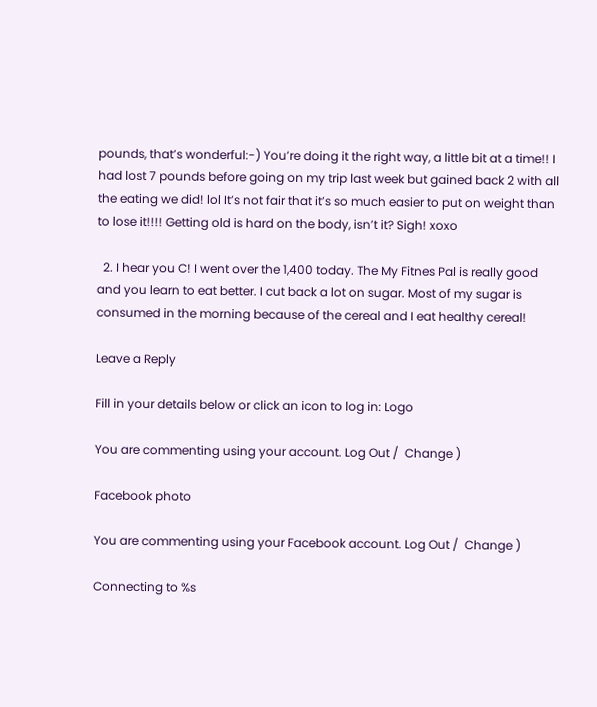pounds, that’s wonderful:-) You’re doing it the right way, a little bit at a time!! I had lost 7 pounds before going on my trip last week but gained back 2 with all the eating we did! lol It’s not fair that it’s so much easier to put on weight than to lose it!!!! Getting old is hard on the body, isn’t it? Sigh! xoxo

  2. I hear you C! I went over the 1,400 today. The My Fitnes Pal is really good and you learn to eat better. I cut back a lot on sugar. Most of my sugar is consumed in the morning because of the cereal and I eat healthy cereal!

Leave a Reply

Fill in your details below or click an icon to log in: Logo

You are commenting using your account. Log Out /  Change )

Facebook photo

You are commenting using your Facebook account. Log Out /  Change )

Connecting to %s